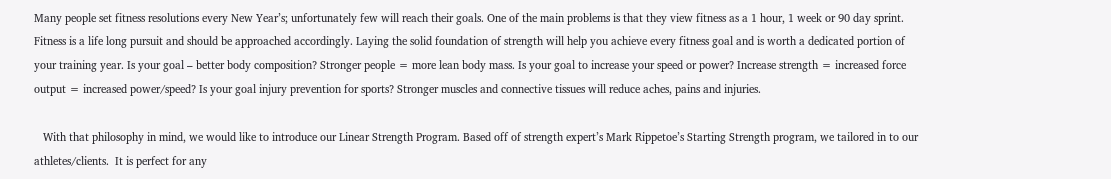Many people set fitness resolutions every New Year’s; unfortunately few will reach their goals. One of the main problems is that they view fitness as a 1 hour, 1 week or 90 day sprint. Fitness is a life long pursuit and should be approached accordingly. Laying the solid foundation of strength will help you achieve every fitness goal and is worth a dedicated portion of your training year. Is your goal – better body composition? Stronger people = more lean body mass. Is your goal to increase your speed or power? Increase strength = increased force output = increased power/speed? Is your goal injury prevention for sports? Stronger muscles and connective tissues will reduce aches, pains and injuries.

   With that philosophy in mind, we would like to introduce our Linear Strength Program. Based off of strength expert’s Mark Rippetoe’s Starting Strength program, we tailored in to our athletes/clients.  It is perfect for any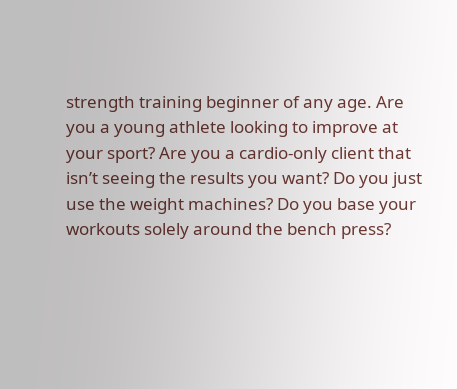strength training beginner of any age. Are you a young athlete looking to improve at your sport? Are you a cardio-only client that isn’t seeing the results you want? Do you just use the weight machines? Do you base your workouts solely around the bench press?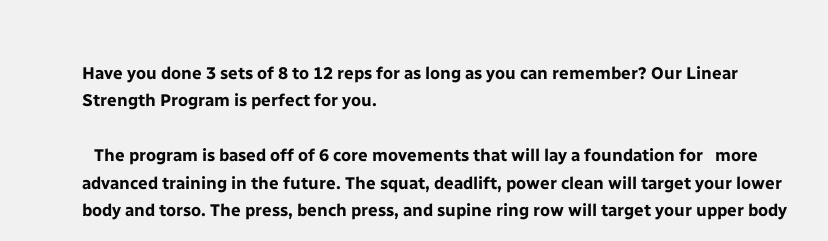Have you done 3 sets of 8 to 12 reps for as long as you can remember? Our Linear Strength Program is perfect for you.

   The program is based off of 6 core movements that will lay a foundation for   more advanced training in the future. The squat, deadlift, power clean will target your lower body and torso. The press, bench press, and supine ring row will target your upper body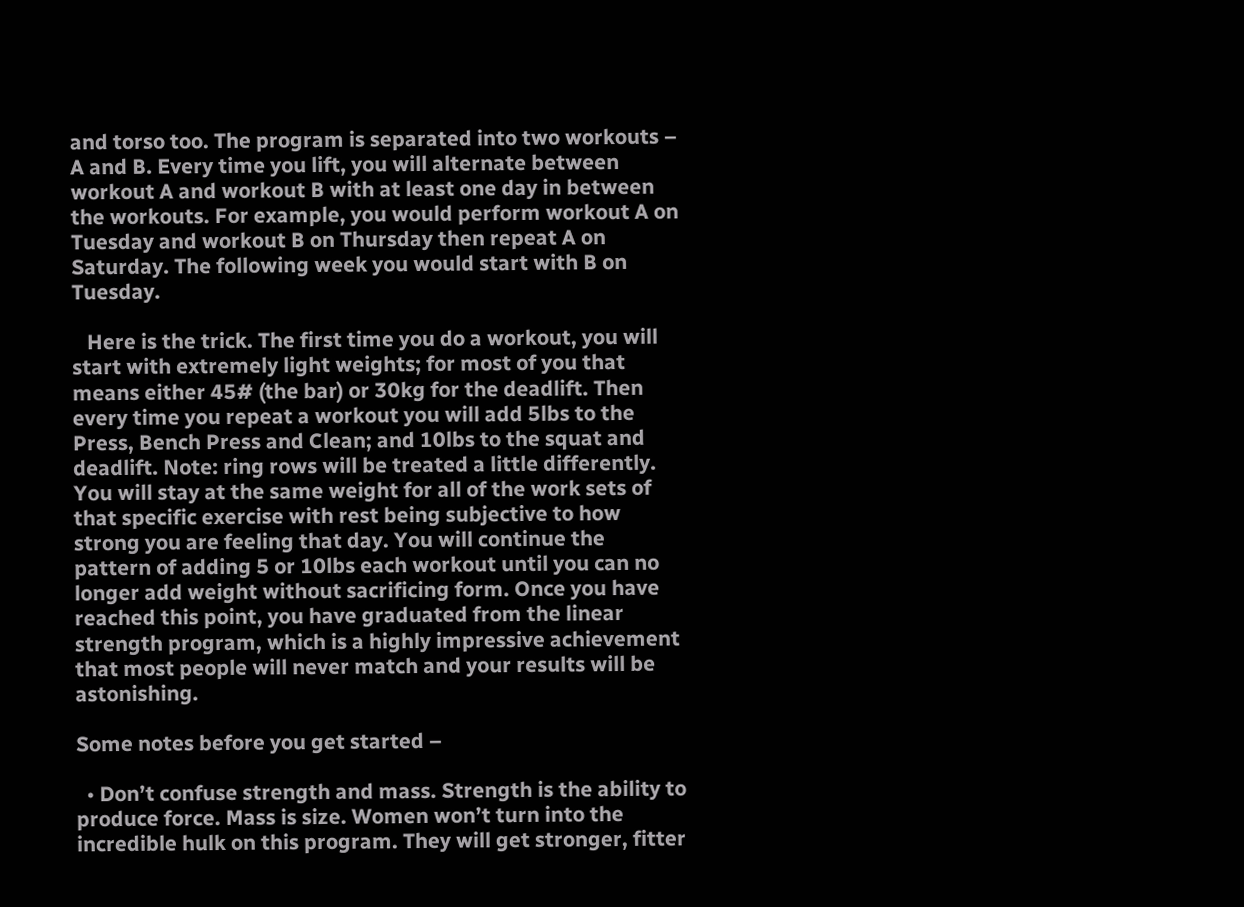and torso too. The program is separated into two workouts – A and B. Every time you lift, you will alternate between workout A and workout B with at least one day in between the workouts. For example, you would perform workout A on Tuesday and workout B on Thursday then repeat A on Saturday. The following week you would start with B on Tuesday.

   Here is the trick. The first time you do a workout, you will start with extremely light weights; for most of you that means either 45# (the bar) or 30kg for the deadlift. Then every time you repeat a workout you will add 5lbs to the Press, Bench Press and Clean; and 10lbs to the squat and deadlift. Note: ring rows will be treated a little differently. You will stay at the same weight for all of the work sets of that specific exercise with rest being subjective to how strong you are feeling that day. You will continue the pattern of adding 5 or 10lbs each workout until you can no longer add weight without sacrificing form. Once you have reached this point, you have graduated from the linear strength program, which is a highly impressive achievement that most people will never match and your results will be astonishing.

Some notes before you get started –

  • Don’t confuse strength and mass. Strength is the ability to produce force. Mass is size. Women won’t turn into the incredible hulk on this program. They will get stronger, fitter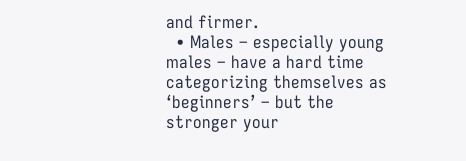and firmer.
  • Males – especially young males – have a hard time categorizing themselves as ‘beginners’ – but the stronger your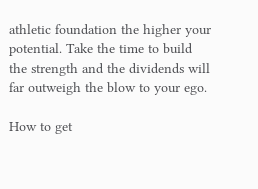athletic foundation the higher your potential. Take the time to build the strength and the dividends will far outweigh the blow to your ego.

How to get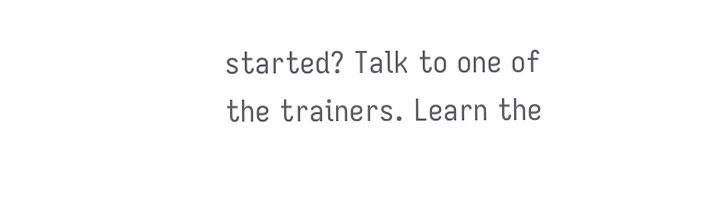started? Talk to one of the trainers. Learn the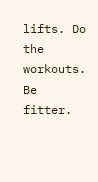lifts. Do the workouts. Be fitter.